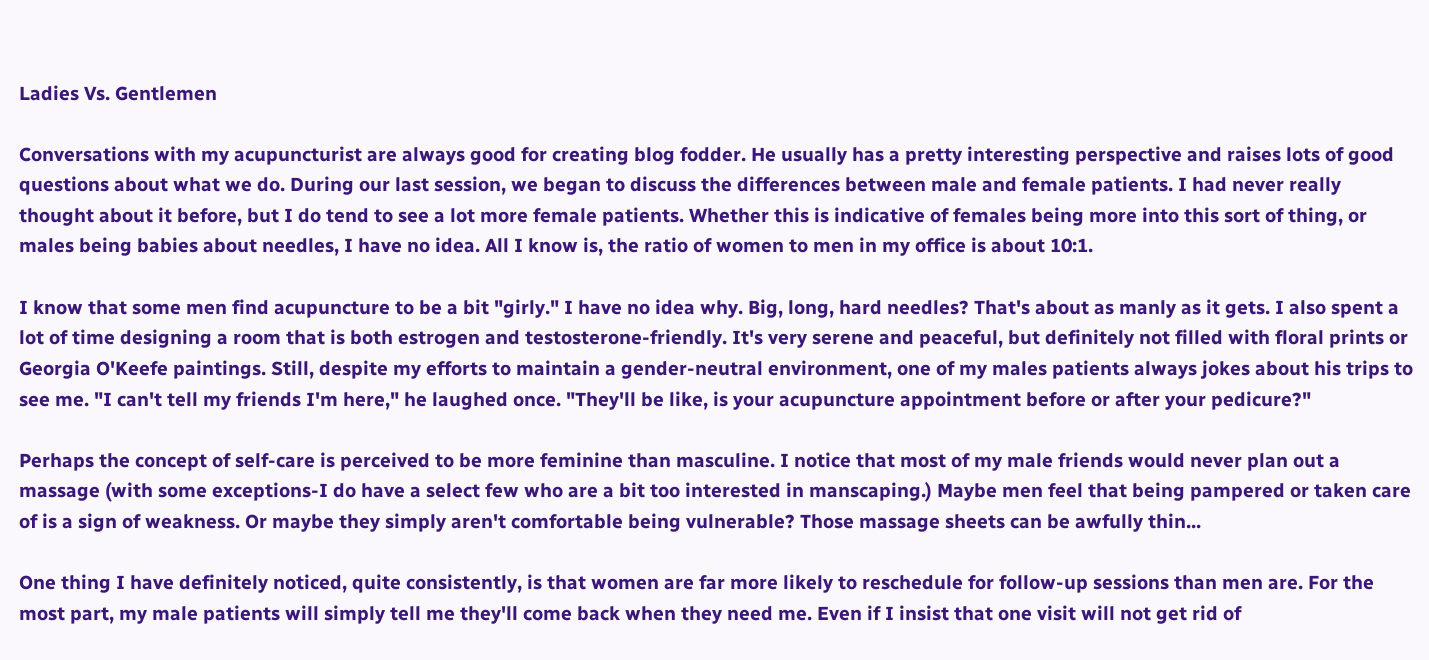Ladies Vs. Gentlemen

Conversations with my acupuncturist are always good for creating blog fodder. He usually has a pretty interesting perspective and raises lots of good questions about what we do. During our last session, we began to discuss the differences between male and female patients. I had never really thought about it before, but I do tend to see a lot more female patients. Whether this is indicative of females being more into this sort of thing, or males being babies about needles, I have no idea. All I know is, the ratio of women to men in my office is about 10:1.

I know that some men find acupuncture to be a bit "girly." I have no idea why. Big, long, hard needles? That's about as manly as it gets. I also spent a lot of time designing a room that is both estrogen and testosterone-friendly. It's very serene and peaceful, but definitely not filled with floral prints or Georgia O'Keefe paintings. Still, despite my efforts to maintain a gender-neutral environment, one of my males patients always jokes about his trips to see me. "I can't tell my friends I'm here," he laughed once. "They'll be like, is your acupuncture appointment before or after your pedicure?"

Perhaps the concept of self-care is perceived to be more feminine than masculine. I notice that most of my male friends would never plan out a massage (with some exceptions-I do have a select few who are a bit too interested in manscaping.) Maybe men feel that being pampered or taken care of is a sign of weakness. Or maybe they simply aren't comfortable being vulnerable? Those massage sheets can be awfully thin...

One thing I have definitely noticed, quite consistently, is that women are far more likely to reschedule for follow-up sessions than men are. For the most part, my male patients will simply tell me they'll come back when they need me. Even if I insist that one visit will not get rid of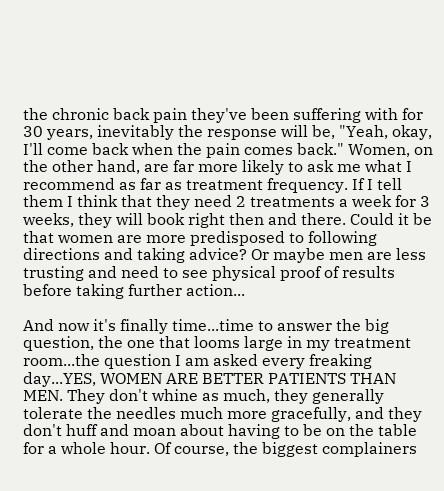the chronic back pain they've been suffering with for 30 years, inevitably the response will be, "Yeah, okay, I'll come back when the pain comes back." Women, on the other hand, are far more likely to ask me what I recommend as far as treatment frequency. If I tell them I think that they need 2 treatments a week for 3 weeks, they will book right then and there. Could it be that women are more predisposed to following directions and taking advice? Or maybe men are less trusting and need to see physical proof of results before taking further action...

And now it's finally time...time to answer the big question, the one that looms large in my treatment room...the question I am asked every freaking day...YES, WOMEN ARE BETTER PATIENTS THAN MEN. They don't whine as much, they generally tolerate the needles much more gracefully, and they don't huff and moan about having to be on the table for a whole hour. Of course, the biggest complainers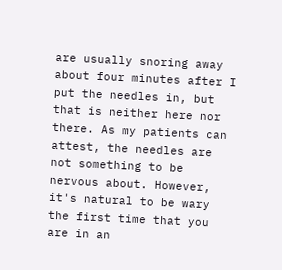are usually snoring away about four minutes after I put the needles in, but that is neither here nor there. As my patients can attest, the needles are not something to be nervous about. However, it's natural to be wary the first time that you are in an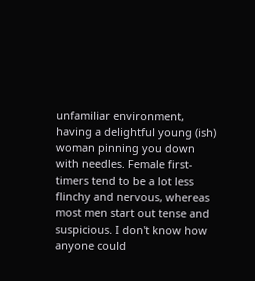unfamiliar environment, having a delightful young (ish) woman pinning you down with needles. Female first-timers tend to be a lot less flinchy and nervous, whereas most men start out tense and suspicious. I don't know how anyone could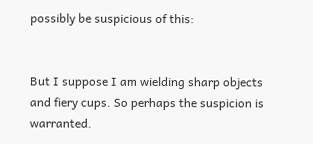possibly be suspicious of this:


But I suppose I am wielding sharp objects and fiery cups. So perhaps the suspicion is warranted.